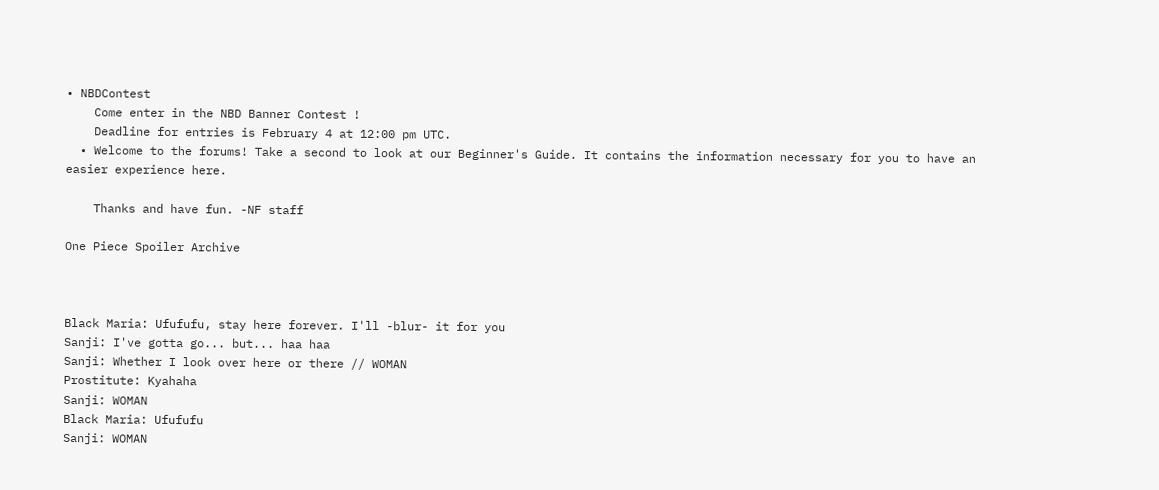• NBDContest
    Come enter in the NBD Banner Contest !
    Deadline for entries is February 4 at 12:00 pm UTC.
  • Welcome to the forums! Take a second to look at our Beginner's Guide. It contains the information necessary for you to have an easier experience here.

    Thanks and have fun. -NF staff

One Piece Spoiler Archive



Black Maria: Ufufufu, stay here forever. I'll -blur- it for you
Sanji: I've gotta go... but... haa haa
Sanji: Whether I look over here or there // WOMAN
Prostitute: Kyahaha
Sanji: WOMAN
Black Maria: Ufufufu
Sanji: WOMAN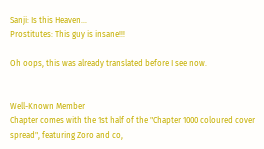Sanji: Is this Heaven...
Prostitutes: This guy is insane!!!

Oh oops, this was already translated before I see now.


Well-Known Member
Chapter comes with the 1st half of the "Chapter 1000 coloured cover spread", featuring Zoro and co,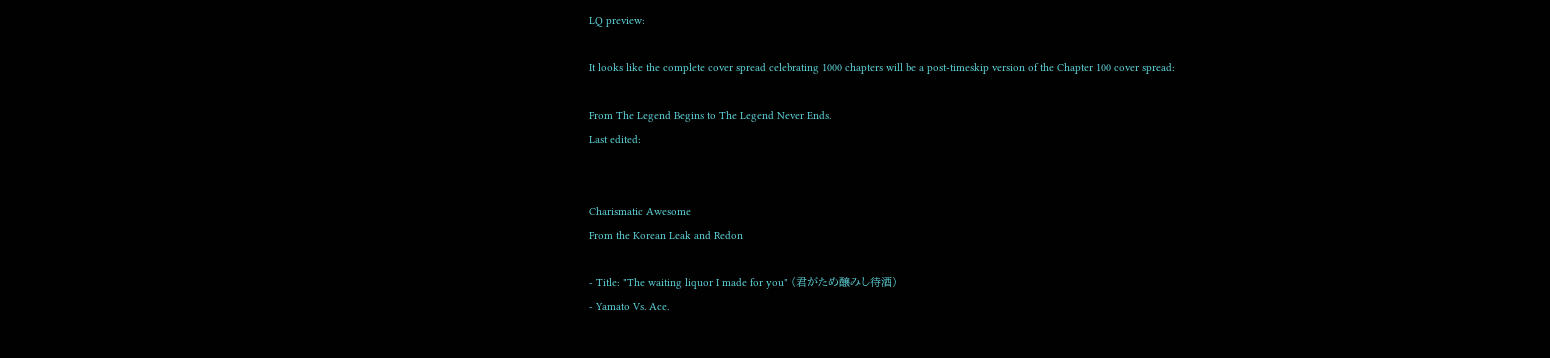LQ preview:

It looks like the complete cover spread celebrating 1000 chapters will be a post-timeskip version of the Chapter 100 cover spread:

From The Legend Begins to The Legend Never Ends.
Last edited:


Charismatic Awesome
From the Korean Leak and Redon

- Title: "The waiting liquor I made for you" (君がため醸みし待酒)
- Yamato Vs. Ace.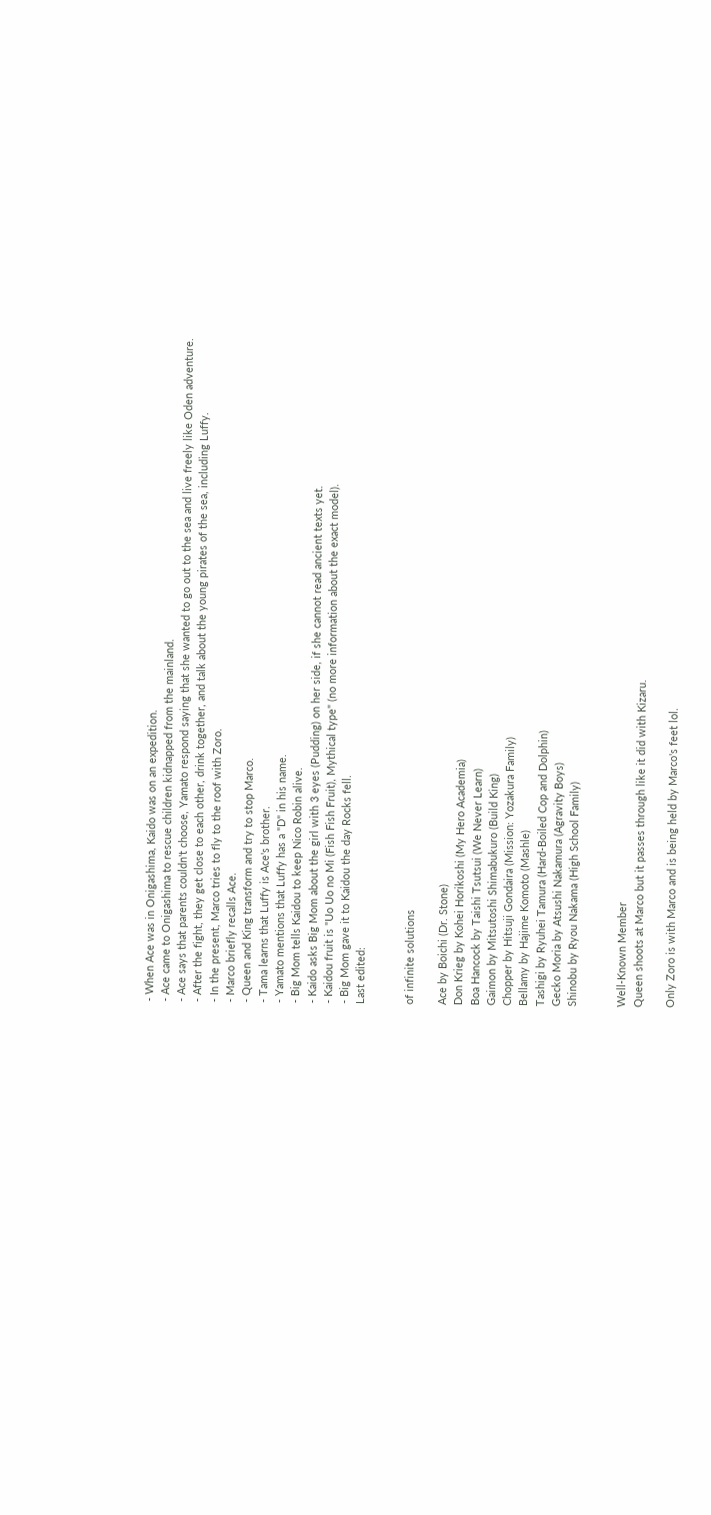- When Ace was in Onigashima, Kaido was on an expedition.
- Ace came to Onigashima to rescue children kidnapped from the mainland.
- Ace says that parents couldn't choose, Yamato respond saying that she wanted to go out to the sea and live freely like Oden adventure.
- After the fight, they get close to each other, drink together, and talk about the young pirates of the sea, including Luffy.
- In the present, Marco tries to fly to the roof with Zoro.
- Marco briefly recalls Ace.
- Queen and King transform and try to stop Marco.
- Tama learns that Luffy is Ace's brother.
- Yamato mentions that Luffy has a "D" in his name.
- Big Mom tells Kaidou to keep Nico Robin alive.
- Kaido asks Big Mom about the girl with 3 eyes (Pudding) on her side, if she cannot read ancient texts yet.
- Kaidou fruit is "Uo Uo no Mi (Fish Fish Fruit), Mythical type" (no more information about the exact model).
- Big Mom gave it to Kaidou the day Rocks fell.
Last edited:


of infinite solutions

Ace by Boichi (Dr. Stone)
Don Krieg by Kohei Horikoshi (My Hero Academia)
Boa Hancock by Taishi Tsutsui (We Never Learn)
Gaimon by Mitsutoshi Shimabukuro (Build King)
Chopper by Hitsuji Gondaira (Mission: Yozakura Family)
Bellamy by Hajime Komoto (Mashle)
Tashigi by Ryuhei Tamura (Hard-Boiled Cop and Dolphin)
Gecko Moria by Atsushi Nakamura (Agravity Boys)
Shinobu by Ryou Nakama (High School Family)


Well-Known Member
Queen shoots at Marco but it passes through like it did with Kizaru.

Only Zoro is with Marco and is being held by Marco's feet lol.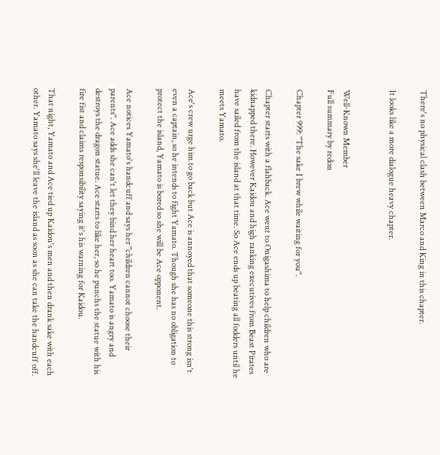There's no physical clash between Marco and King in this chapter.

It looks like a more dialogue heavy chapter.


Well-Known Member
Full summary by redon

Chapter 999: "The sake I brew while waiting for you".

Chapter starts with a flahback. Ace went to Onigashima to help children who are kidnapped there. However Kaidou and high ranking executives from Beast Pirates have sailed from the island at that time. So Ace ends up beating all fodders until he meets Yamato.

Ace's crew urge him to go back but Ace is annoyed that someone this strong isn't even a captain, so he intends to fight Yamato. Though she has no obligation to protect the island, Yamato is bored so she will be Ace opponent.

Ace notices Yamato's handcuff and says her "children cannot choose their parents". Ace adds she can't let they bind her heart too. Yamato is angry and destroys the dragon statue. Ace starts to like her, so he punchs the statue with his fire fist and claims responsibility saying it's his warning for Kaidou.

That night, Yamato and Ace tied up Kaidou's men and then drank sake with each other. Yamato says she'll leave the island as soon as she can take the handcuff off.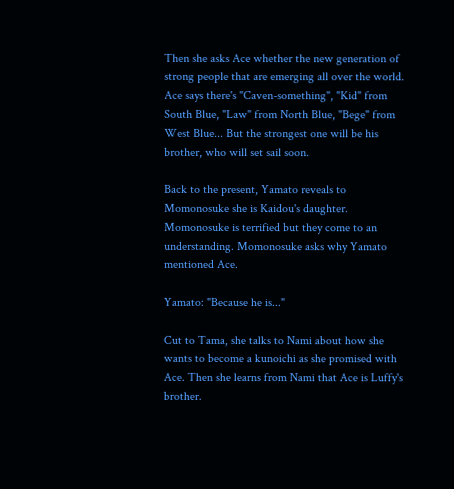Then she asks Ace whether the new generation of strong people that are emerging all over the world. Ace says there's "Caven-something", "Kid" from South Blue, "Law" from North Blue, "Bege" from West Blue... But the strongest one will be his brother, who will set sail soon.

Back to the present, Yamato reveals to Momonosuke she is Kaidou's daughter. Momonosuke is terrified but they come to an understanding. Momonosuke asks why Yamato mentioned Ace.

Yamato: "Because he is..."

Cut to Tama, she talks to Nami about how she wants to become a kunoichi as she promised with Ace. Then she learns from Nami that Ace is Luffy's brother.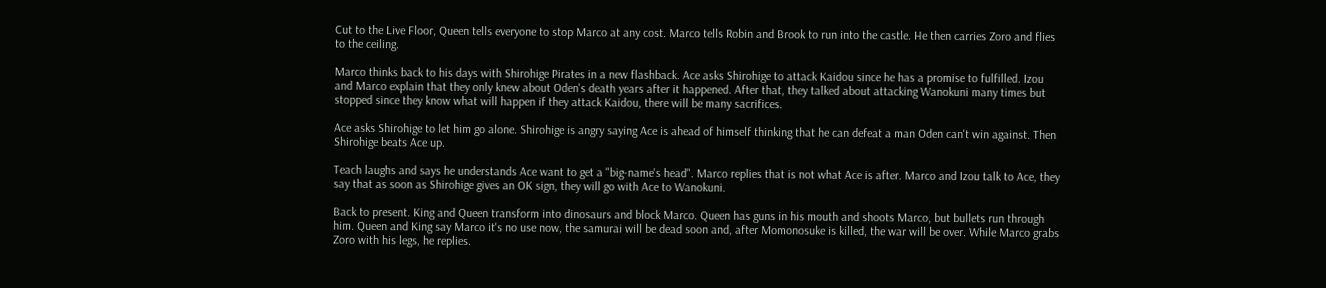Cut to the Live Floor, Queen tells everyone to stop Marco at any cost. Marco tells Robin and Brook to run into the castle. He then carries Zoro and flies to the ceiling.

Marco thinks back to his days with Shirohige Pirates in a new flashback. Ace asks Shirohige to attack Kaidou since he has a promise to fulfilled. Izou and Marco explain that they only knew about Oden's death years after it happened. After that, they talked about attacking Wanokuni many times but stopped since they know what will happen if they attack Kaidou, there will be many sacrifices.

Ace asks Shirohige to let him go alone. Shirohige is angry saying Ace is ahead of himself thinking that he can defeat a man Oden can't win against. Then Shirohige beats Ace up.

Teach laughs and says he understands Ace want to get a "big-name's head". Marco replies that is not what Ace is after. Marco and Izou talk to Ace, they say that as soon as Shirohige gives an OK sign, they will go with Ace to Wanokuni.

Back to present. King and Queen transform into dinosaurs and block Marco. Queen has guns in his mouth and shoots Marco, but bullets run through him. Queen and King say Marco it's no use now, the samurai will be dead soon and, after Momonosuke is killed, the war will be over. While Marco grabs Zoro with his legs, he replies.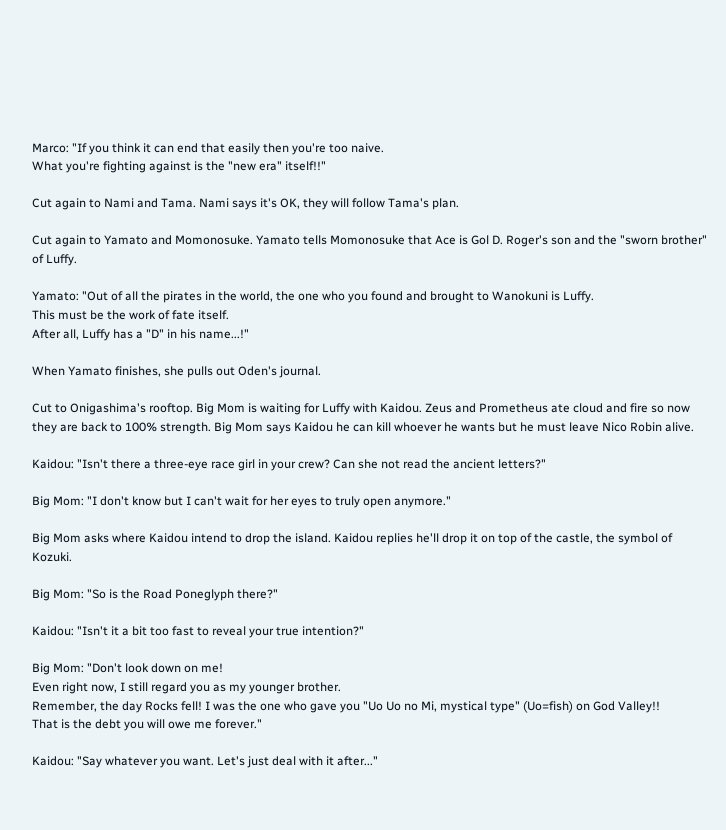Marco: "If you think it can end that easily then you're too naive.
What you're fighting against is the "new era" itself!!"

Cut again to Nami and Tama. Nami says it's OK, they will follow Tama's plan.

Cut again to Yamato and Momonosuke. Yamato tells Momonosuke that Ace is Gol D. Roger's son and the "sworn brother" of Luffy.

Yamato: "Out of all the pirates in the world, the one who you found and brought to Wanokuni is Luffy.
This must be the work of fate itself.
After all, Luffy has a "D" in his name...!"

When Yamato finishes, she pulls out Oden's journal.

Cut to Onigashima's rooftop. Big Mom is waiting for Luffy with Kaidou. Zeus and Prometheus ate cloud and fire so now they are back to 100% strength. Big Mom says Kaidou he can kill whoever he wants but he must leave Nico Robin alive.

Kaidou: "Isn't there a three-eye race girl in your crew? Can she not read the ancient letters?"

Big Mom: "I don't know but I can't wait for her eyes to truly open anymore."

Big Mom asks where Kaidou intend to drop the island. Kaidou replies he'll drop it on top of the castle, the symbol of Kozuki.

Big Mom: "So is the Road Poneglyph there?"

Kaidou: "Isn't it a bit too fast to reveal your true intention?"

Big Mom: "Don't look down on me!
Even right now, I still regard you as my younger brother.
Remember, the day Rocks fell! I was the one who gave you "Uo Uo no Mi, mystical type" (Uo=fish) on God Valley!!
That is the debt you will owe me forever."

Kaidou: "Say whatever you want. Let's just deal with it after..."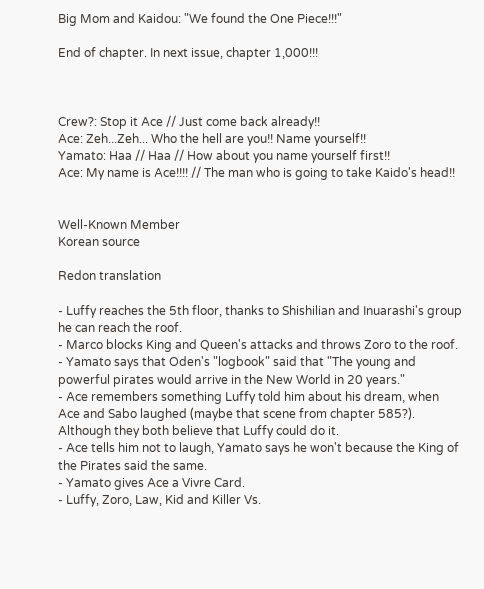Big Mom and Kaidou: "We found the One Piece!!!"

End of chapter. In next issue, chapter 1,000!!!



Crew?: Stop it Ace // Just come back already!!
Ace: Zeh...Zeh... Who the hell are you!! Name yourself!!
Yamato: Haa // Haa // How about you name yourself first!!
Ace: My name is Ace!!!! // The man who is going to take Kaido's head!!


Well-Known Member
Korean source

Redon translation

- Luffy reaches the 5th floor, thanks to Shishilian and Inuarashi's group he can reach the roof.
- Marco blocks King and Queen's attacks and throws Zoro to the roof.
- Yamato says that Oden's "logbook" said that "The young and powerful pirates would arrive in the New World in 20 years."
- Ace remembers something Luffy told him about his dream, when Ace and Sabo laughed (maybe that scene from chapter 585?). Although they both believe that Luffy could do it.
- Ace tells him not to laugh, Yamato says he won't because the King of the Pirates said the same.
- Yamato gives Ace a Vivre Card.
- Luffy, Zoro, Law, Kid and Killer Vs.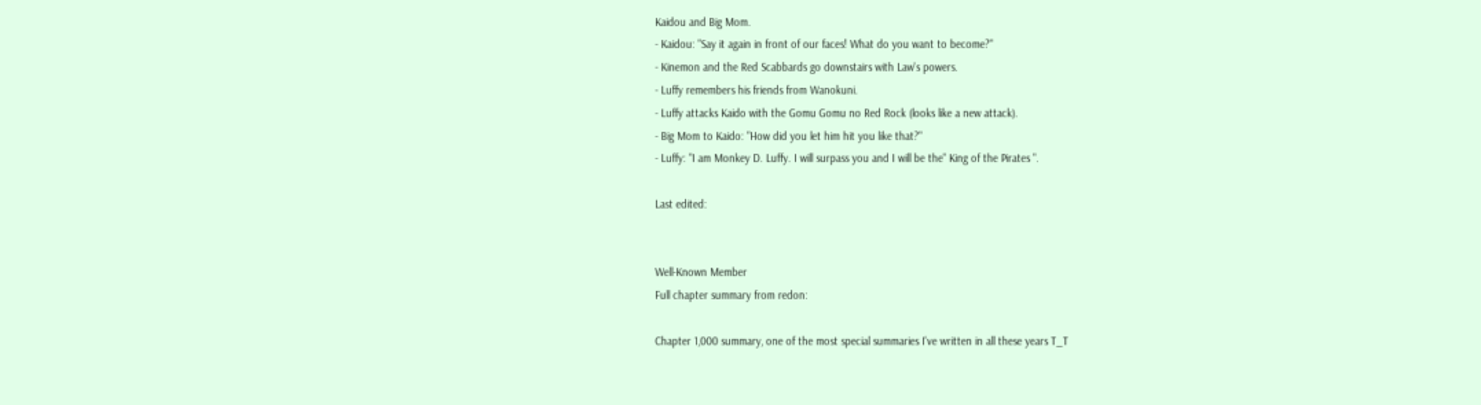Kaidou and Big Mom.
- Kaidou: "Say it again in front of our faces! What do you want to become?"
- Kinemon and the Red Scabbards go downstairs with Law's powers.
- Luffy remembers his friends from Wanokuni.
- Luffy attacks Kaido with the Gomu Gomu no Red Rock (looks like a new attack).
- Big Mom to Kaido: "How did you let him hit you like that?"
- Luffy: "I am Monkey D. Luffy. I will surpass you and I will be the" King of the Pirates ".

Last edited:


Well-Known Member
Full chapter summary from redon:

Chapter 1,000 summary, one of the most special summaries I've written in all these years T_T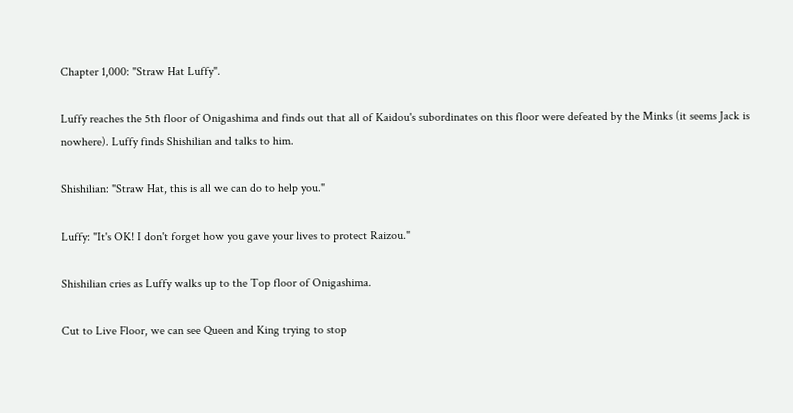Chapter 1,000: "Straw Hat Luffy".

Luffy reaches the 5th floor of Onigashima and finds out that all of Kaidou's subordinates on this floor were defeated by the Minks (it seems Jack is nowhere). Luffy finds Shishilian and talks to him.

Shishilian: "Straw Hat, this is all we can do to help you."

Luffy: "It's OK! I don't forget how you gave your lives to protect Raizou."

Shishilian cries as Luffy walks up to the Top floor of Onigashima.

Cut to Live Floor, we can see Queen and King trying to stop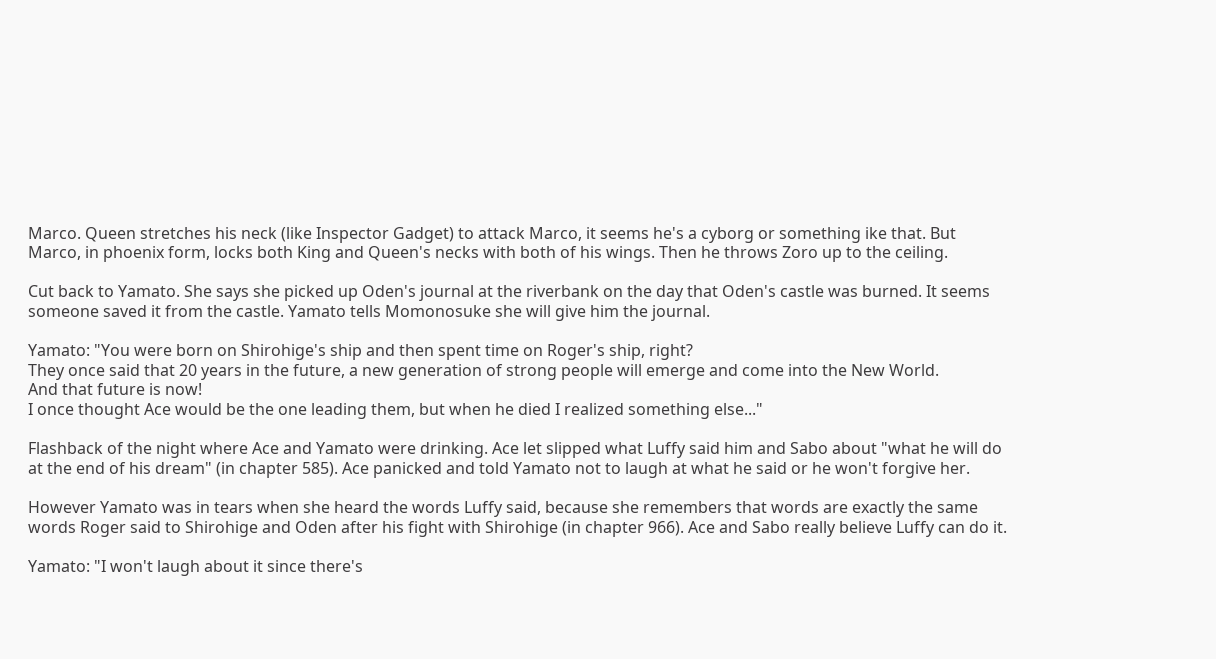Marco. Queen stretches his neck (like Inspector Gadget) to attack Marco, it seems he's a cyborg or something ike that. But Marco, in phoenix form, locks both King and Queen's necks with both of his wings. Then he throws Zoro up to the ceiling.

Cut back to Yamato. She says she picked up Oden's journal at the riverbank on the day that Oden's castle was burned. It seems someone saved it from the castle. Yamato tells Momonosuke she will give him the journal.

Yamato: "You were born on Shirohige's ship and then spent time on Roger's ship, right?
They once said that 20 years in the future, a new generation of strong people will emerge and come into the New World.
And that future is now!
I once thought Ace would be the one leading them, but when he died I realized something else..."

Flashback of the night where Ace and Yamato were drinking. Ace let slipped what Luffy said him and Sabo about "what he will do at the end of his dream" (in chapter 585). Ace panicked and told Yamato not to laugh at what he said or he won't forgive her.

However Yamato was in tears when she heard the words Luffy said, because she remembers that words are exactly the same words Roger said to Shirohige and Oden after his fight with Shirohige (in chapter 966). Ace and Sabo really believe Luffy can do it.

Yamato: "I won't laugh about it since there's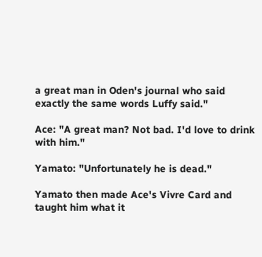a great man in Oden's journal who said exactly the same words Luffy said."

Ace: "A great man? Not bad. I'd love to drink with him."

Yamato: "Unfortunately he is dead."

Yamato then made Ace's Vivre Card and taught him what it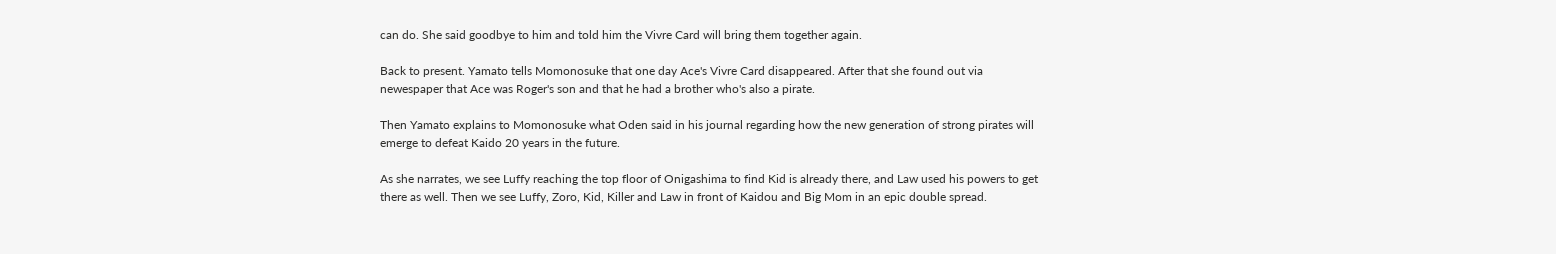can do. She said goodbye to him and told him the Vivre Card will bring them together again.

Back to present. Yamato tells Momonosuke that one day Ace's Vivre Card disappeared. After that she found out via newespaper that Ace was Roger's son and that he had a brother who's also a pirate.

Then Yamato explains to Momonosuke what Oden said in his journal regarding how the new generation of strong pirates will emerge to defeat Kaido 20 years in the future.

As she narrates, we see Luffy reaching the top floor of Onigashima to find Kid is already there, and Law used his powers to get there as well. Then we see Luffy, Zoro, Kid, Killer and Law in front of Kaidou and Big Mom in an epic double spread.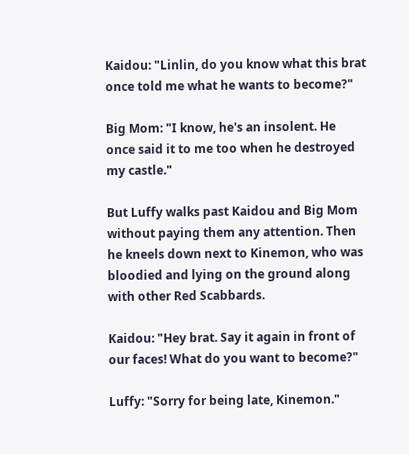Kaidou: "Linlin, do you know what this brat once told me what he wants to become?"

Big Mom: "I know, he's an insolent. He once said it to me too when he destroyed my castle."

But Luffy walks past Kaidou and Big Mom without paying them any attention. Then he kneels down next to Kinemon, who was bloodied and lying on the ground along with other Red Scabbards.

Kaidou: "Hey brat. Say it again in front of our faces! What do you want to become?"

Luffy: "Sorry for being late, Kinemon."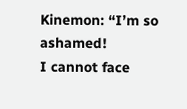Kinemon: “I’m so ashamed!
I cannot face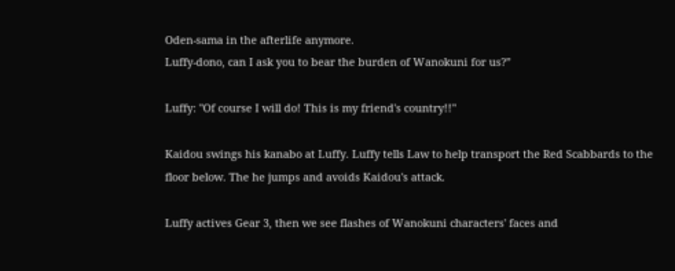Oden-sama in the afterlife anymore.
Luffy-dono, can I ask you to bear the burden of Wanokuni for us?”

Luffy: "Of course I will do! This is my friend's country!!"

Kaidou swings his kanabo at Luffy. Luffy tells Law to help transport the Red Scabbards to the floor below. The he jumps and avoids Kaidou's attack.

Luffy actives Gear 3, then we see flashes of Wanokuni characters' faces and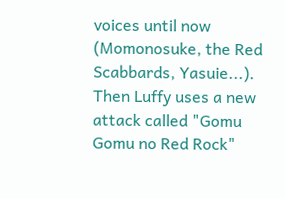voices until now (Momonosuke, the Red Scabbards, Yasuie...). Then Luffy uses a new attack called "Gomu Gomu no Red Rock"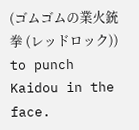(ゴムゴムの業火銃拳 (レッドロック)) to punch Kaidou in the face.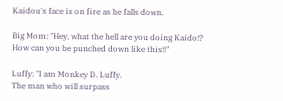Kaidou's face is on fire as he falls down.

Big Mom: "Hey, what the hell are you doing Kaido!?
How can you be punched down like this!!"

Luffy: "I am Monkey D. Luffy.
The man who will surpass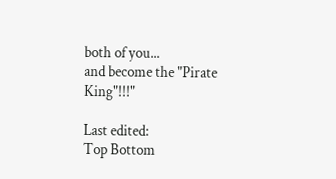both of you...
and become the "Pirate King"!!!"

Last edited:
Top Bottom